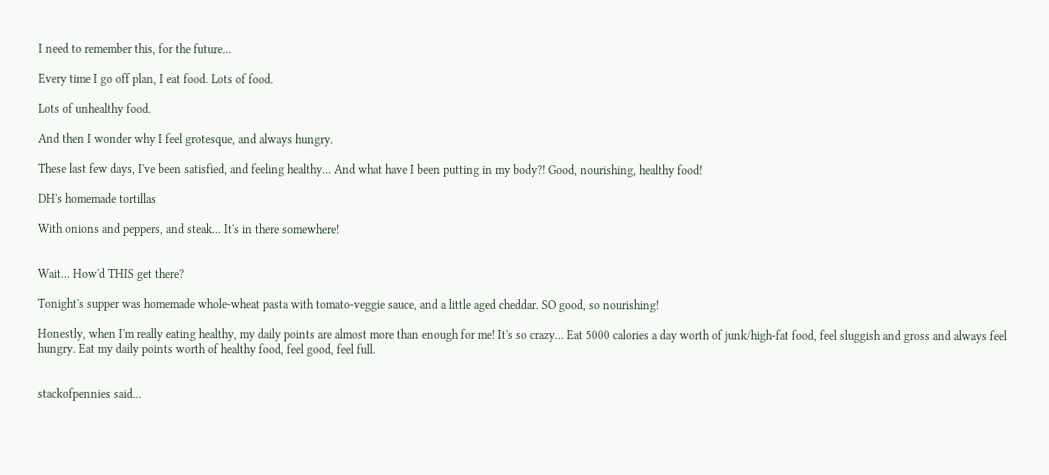I need to remember this, for the future...

Every time I go off plan, I eat food. Lots of food.

Lots of unhealthy food.

And then I wonder why I feel grotesque, and always hungry.

These last few days, I've been satisfied, and feeling healthy... And what have I been putting in my body?! Good, nourishing, healthy food!

DH's homemade tortillas

With onions and peppers, and steak... It's in there somewhere!


Wait... How'd THIS get there?

Tonight's supper was homemade whole-wheat pasta with tomato-veggie sauce, and a little aged cheddar. SO good, so nourishing!

Honestly, when I'm really eating healthy, my daily points are almost more than enough for me! It's so crazy... Eat 5000 calories a day worth of junk/high-fat food, feel sluggish and gross and always feel hungry. Eat my daily points worth of healthy food, feel good, feel full.


stackofpennies said...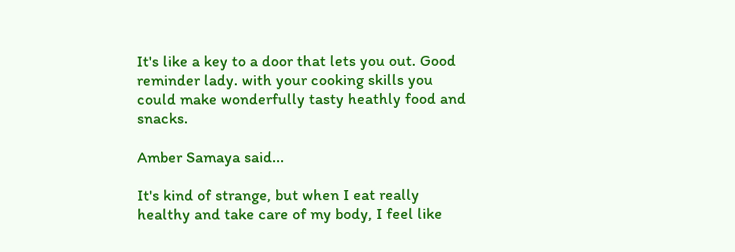It's like a key to a door that lets you out. Good reminder lady. with your cooking skills you could make wonderfully tasty heathly food and snacks.

Amber Samaya said...

It's kind of strange, but when I eat really healthy and take care of my body, I feel like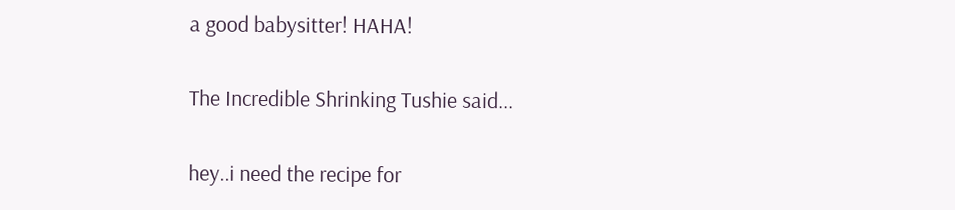a good babysitter! HAHA!

The Incredible Shrinking Tushie said...

hey..i need the recipe for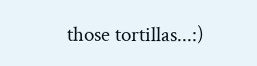those tortillas...:)